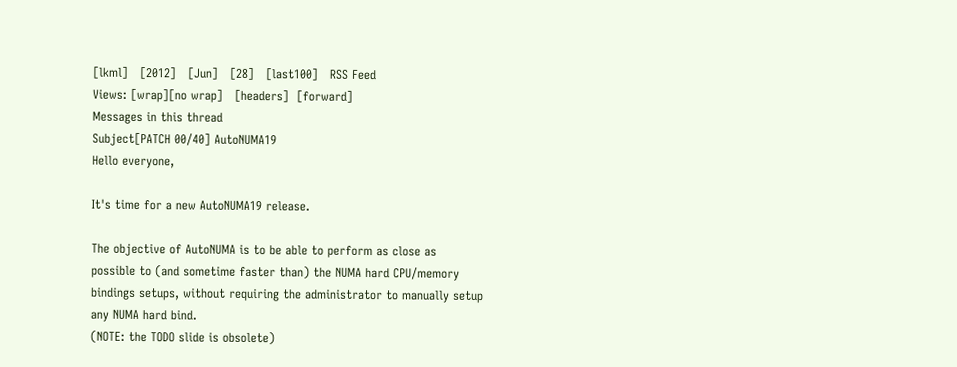[lkml]   [2012]   [Jun]   [28]   [last100]   RSS Feed
Views: [wrap][no wrap]   [headers]  [forward]
Messages in this thread
Subject[PATCH 00/40] AutoNUMA19
Hello everyone,

It's time for a new AutoNUMA19 release.

The objective of AutoNUMA is to be able to perform as close as
possible to (and sometime faster than) the NUMA hard CPU/memory
bindings setups, without requiring the administrator to manually setup
any NUMA hard bind.
(NOTE: the TODO slide is obsolete)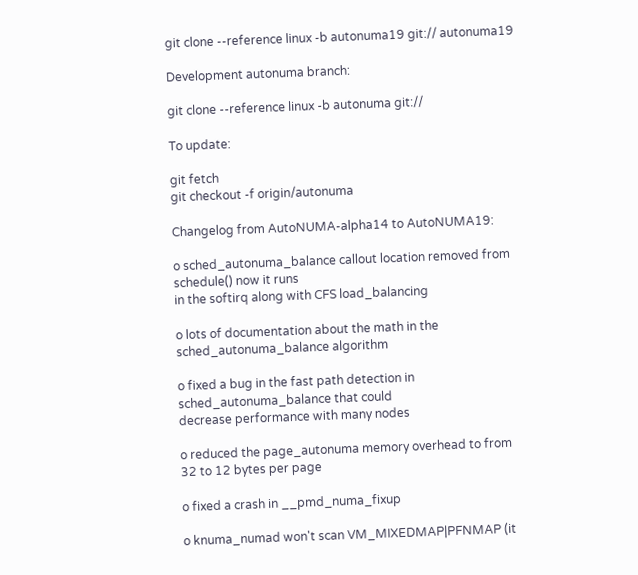git clone --reference linux -b autonuma19 git:// autonuma19

Development autonuma branch:

git clone --reference linux -b autonuma git://

To update:

git fetch
git checkout -f origin/autonuma

Changelog from AutoNUMA-alpha14 to AutoNUMA19:

o sched_autonuma_balance callout location removed from schedule() now it runs
in the softirq along with CFS load_balancing

o lots of documentation about the math in the sched_autonuma_balance algorithm

o fixed a bug in the fast path detection in sched_autonuma_balance that could
decrease performance with many nodes

o reduced the page_autonuma memory overhead to from 32 to 12 bytes per page

o fixed a crash in __pmd_numa_fixup

o knuma_numad won't scan VM_MIXEDMAP|PFNMAP (it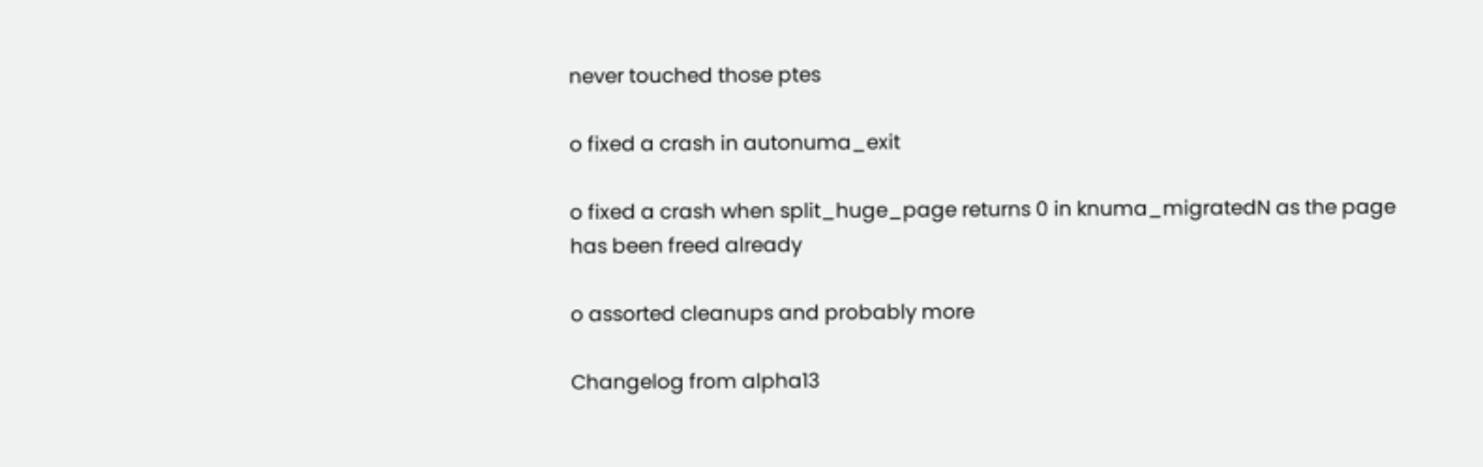never touched those ptes

o fixed a crash in autonuma_exit

o fixed a crash when split_huge_page returns 0 in knuma_migratedN as the page
has been freed already

o assorted cleanups and probably more

Changelog from alpha13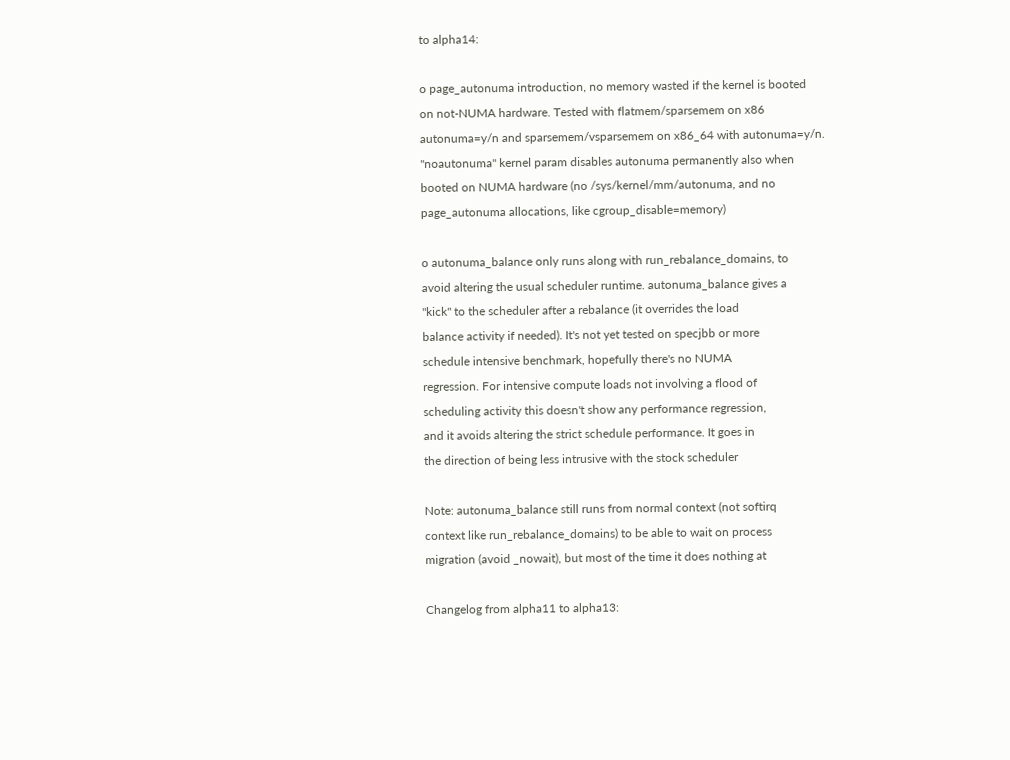to alpha14:

o page_autonuma introduction, no memory wasted if the kernel is booted
on not-NUMA hardware. Tested with flatmem/sparsemem on x86
autonuma=y/n and sparsemem/vsparsemem on x86_64 with autonuma=y/n.
"noautonuma" kernel param disables autonuma permanently also when
booted on NUMA hardware (no /sys/kernel/mm/autonuma, and no
page_autonuma allocations, like cgroup_disable=memory)

o autonuma_balance only runs along with run_rebalance_domains, to
avoid altering the usual scheduler runtime. autonuma_balance gives a
"kick" to the scheduler after a rebalance (it overrides the load
balance activity if needed). It's not yet tested on specjbb or more
schedule intensive benchmark, hopefully there's no NUMA
regression. For intensive compute loads not involving a flood of
scheduling activity this doesn't show any performance regression,
and it avoids altering the strict schedule performance. It goes in
the direction of being less intrusive with the stock scheduler

Note: autonuma_balance still runs from normal context (not softirq
context like run_rebalance_domains) to be able to wait on process
migration (avoid _nowait), but most of the time it does nothing at

Changelog from alpha11 to alpha13: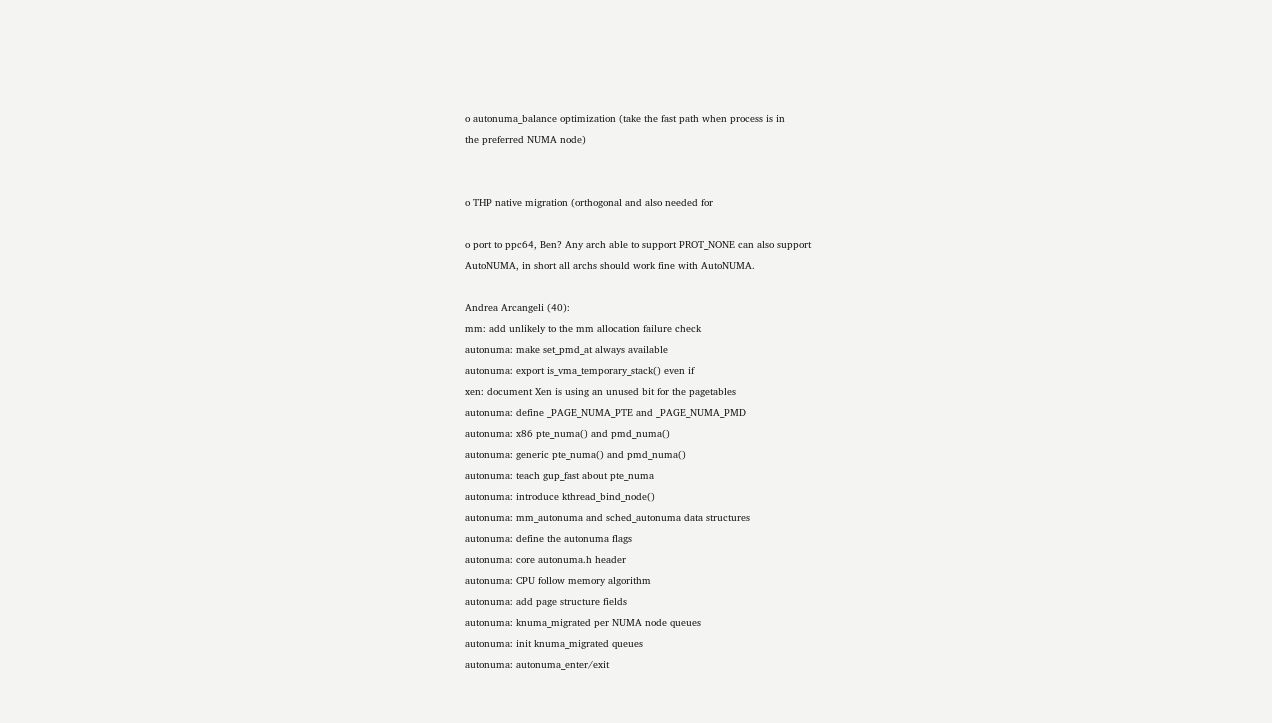o autonuma_balance optimization (take the fast path when process is in
the preferred NUMA node)


o THP native migration (orthogonal and also needed for

o port to ppc64, Ben? Any arch able to support PROT_NONE can also support
AutoNUMA, in short all archs should work fine with AutoNUMA.

Andrea Arcangeli (40):
mm: add unlikely to the mm allocation failure check
autonuma: make set_pmd_at always available
autonuma: export is_vma_temporary_stack() even if
xen: document Xen is using an unused bit for the pagetables
autonuma: define _PAGE_NUMA_PTE and _PAGE_NUMA_PMD
autonuma: x86 pte_numa() and pmd_numa()
autonuma: generic pte_numa() and pmd_numa()
autonuma: teach gup_fast about pte_numa
autonuma: introduce kthread_bind_node()
autonuma: mm_autonuma and sched_autonuma data structures
autonuma: define the autonuma flags
autonuma: core autonuma.h header
autonuma: CPU follow memory algorithm
autonuma: add page structure fields
autonuma: knuma_migrated per NUMA node queues
autonuma: init knuma_migrated queues
autonuma: autonuma_enter/exit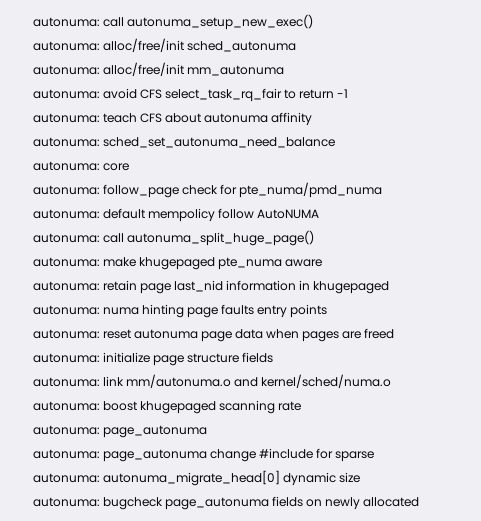autonuma: call autonuma_setup_new_exec()
autonuma: alloc/free/init sched_autonuma
autonuma: alloc/free/init mm_autonuma
autonuma: avoid CFS select_task_rq_fair to return -1
autonuma: teach CFS about autonuma affinity
autonuma: sched_set_autonuma_need_balance
autonuma: core
autonuma: follow_page check for pte_numa/pmd_numa
autonuma: default mempolicy follow AutoNUMA
autonuma: call autonuma_split_huge_page()
autonuma: make khugepaged pte_numa aware
autonuma: retain page last_nid information in khugepaged
autonuma: numa hinting page faults entry points
autonuma: reset autonuma page data when pages are freed
autonuma: initialize page structure fields
autonuma: link mm/autonuma.o and kernel/sched/numa.o
autonuma: boost khugepaged scanning rate
autonuma: page_autonuma
autonuma: page_autonuma change #include for sparse
autonuma: autonuma_migrate_head[0] dynamic size
autonuma: bugcheck page_autonuma fields on newly allocated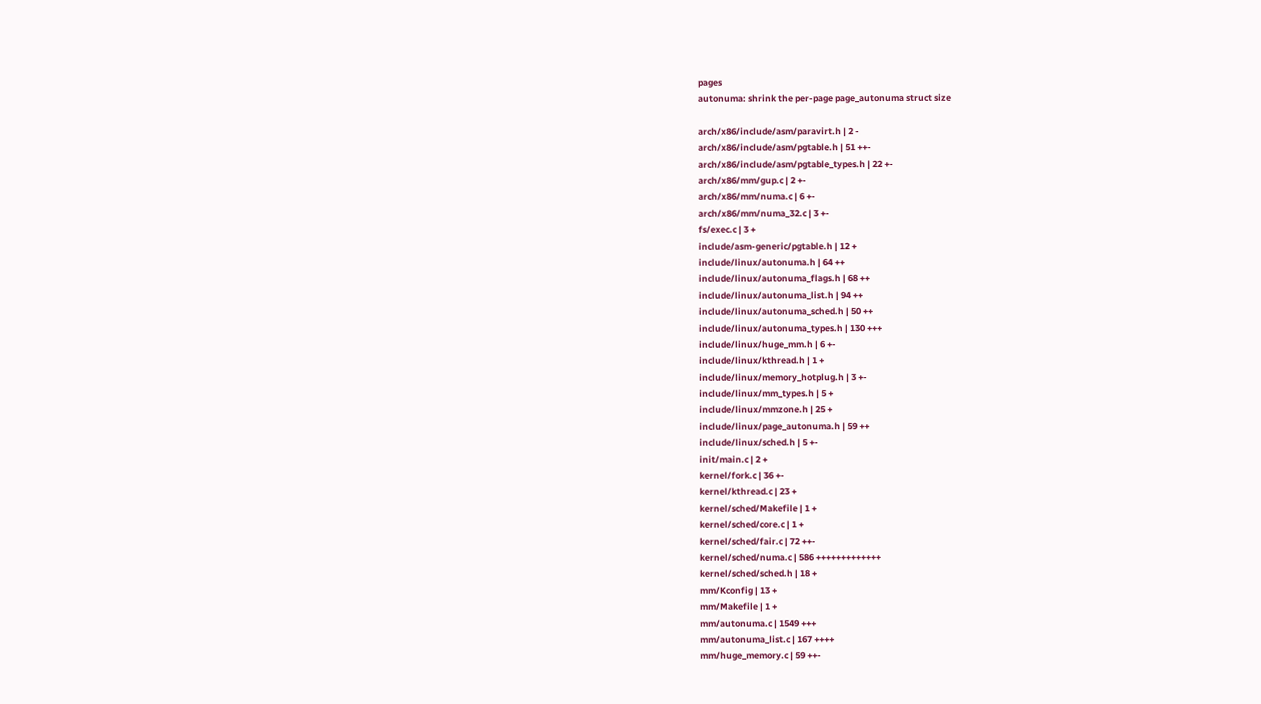pages
autonuma: shrink the per-page page_autonuma struct size

arch/x86/include/asm/paravirt.h | 2 -
arch/x86/include/asm/pgtable.h | 51 ++-
arch/x86/include/asm/pgtable_types.h | 22 +-
arch/x86/mm/gup.c | 2 +-
arch/x86/mm/numa.c | 6 +-
arch/x86/mm/numa_32.c | 3 +-
fs/exec.c | 3 +
include/asm-generic/pgtable.h | 12 +
include/linux/autonuma.h | 64 ++
include/linux/autonuma_flags.h | 68 ++
include/linux/autonuma_list.h | 94 ++
include/linux/autonuma_sched.h | 50 ++
include/linux/autonuma_types.h | 130 +++
include/linux/huge_mm.h | 6 +-
include/linux/kthread.h | 1 +
include/linux/memory_hotplug.h | 3 +-
include/linux/mm_types.h | 5 +
include/linux/mmzone.h | 25 +
include/linux/page_autonuma.h | 59 ++
include/linux/sched.h | 5 +-
init/main.c | 2 +
kernel/fork.c | 36 +-
kernel/kthread.c | 23 +
kernel/sched/Makefile | 1 +
kernel/sched/core.c | 1 +
kernel/sched/fair.c | 72 ++-
kernel/sched/numa.c | 586 +++++++++++++
kernel/sched/sched.h | 18 +
mm/Kconfig | 13 +
mm/Makefile | 1 +
mm/autonuma.c | 1549 +++
mm/autonuma_list.c | 167 ++++
mm/huge_memory.c | 59 ++-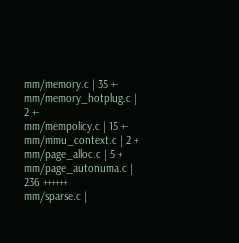mm/memory.c | 35 +-
mm/memory_hotplug.c | 2 +-
mm/mempolicy.c | 15 +-
mm/mmu_context.c | 2 +
mm/page_alloc.c | 5 +
mm/page_autonuma.c | 236 ++++++
mm/sparse.c |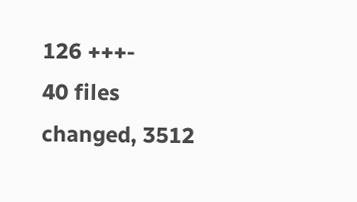126 +++-
40 files changed, 3512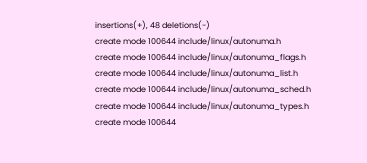insertions(+), 48 deletions(-)
create mode 100644 include/linux/autonuma.h
create mode 100644 include/linux/autonuma_flags.h
create mode 100644 include/linux/autonuma_list.h
create mode 100644 include/linux/autonuma_sched.h
create mode 100644 include/linux/autonuma_types.h
create mode 100644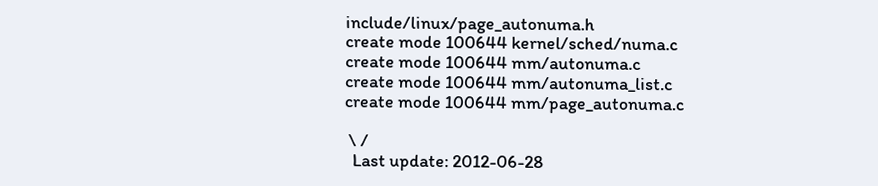include/linux/page_autonuma.h
create mode 100644 kernel/sched/numa.c
create mode 100644 mm/autonuma.c
create mode 100644 mm/autonuma_list.c
create mode 100644 mm/page_autonuma.c

 \ /
  Last update: 2012-06-28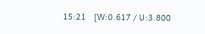15:21    [W:0.617 / U:3.800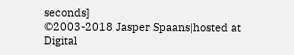seconds]
©2003-2018 Jasper Spaans|hosted at Digital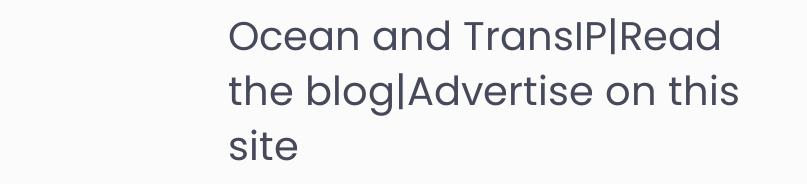Ocean and TransIP|Read the blog|Advertise on this site